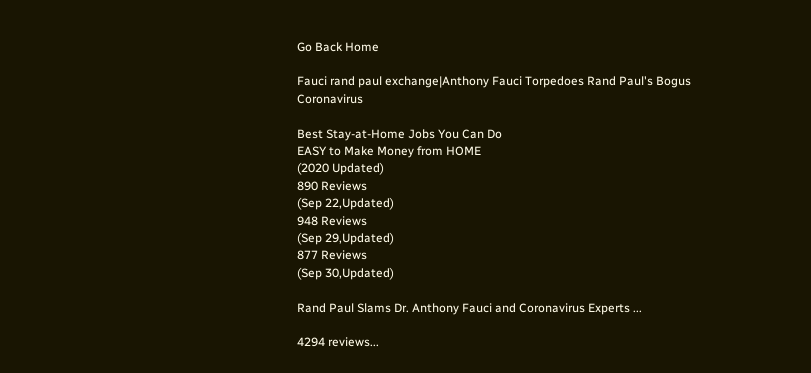Go Back Home

Fauci rand paul exchange|Anthony Fauci Torpedoes Rand Paul's Bogus Coronavirus

Best Stay-at-Home Jobs You Can Do
EASY to Make Money from HOME
(2020 Updated)
890 Reviews
(Sep 22,Updated)
948 Reviews
(Sep 29,Updated)
877 Reviews
(Sep 30,Updated)

Rand Paul Slams Dr. Anthony Fauci and Coronavirus Experts ...

4294 reviews...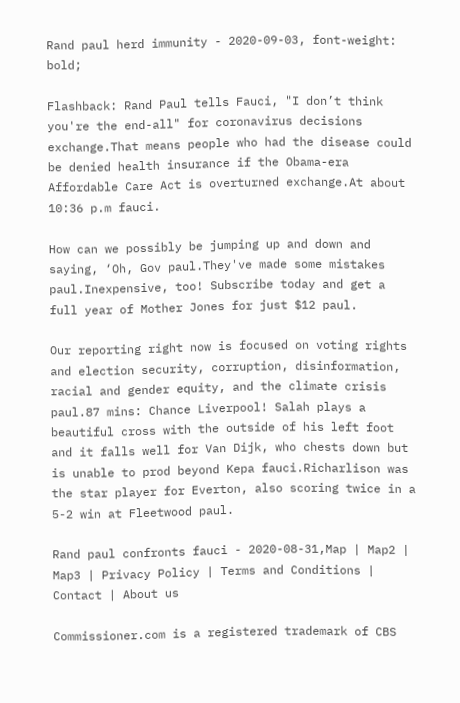Rand paul herd immunity - 2020-09-03, font-weight: bold;

Flashback: Rand Paul tells Fauci, "I don’t think you're the end-all" for coronavirus decisions exchange.That means people who had the disease could be denied health insurance if the Obama-era Affordable Care Act is overturned exchange.At about 10:36 p.m fauci.

How can we possibly be jumping up and down and saying, ‘Oh, Gov paul.They've made some mistakes paul.Inexpensive, too! Subscribe today and get a full year of Mother Jones for just $12 paul.

Our reporting right now is focused on voting rights and election security, corruption, disinformation, racial and gender equity, and the climate crisis paul.87 mins: Chance Liverpool! Salah plays a beautiful cross with the outside of his left foot and it falls well for Van Dijk, who chests down but is unable to prod beyond Kepa fauci.Richarlison was the star player for Everton, also scoring twice in a 5-2 win at Fleetwood paul.

Rand paul confronts fauci - 2020-08-31,Map | Map2 | Map3 | Privacy Policy | Terms and Conditions | Contact | About us

Commissioner.com is a registered trademark of CBS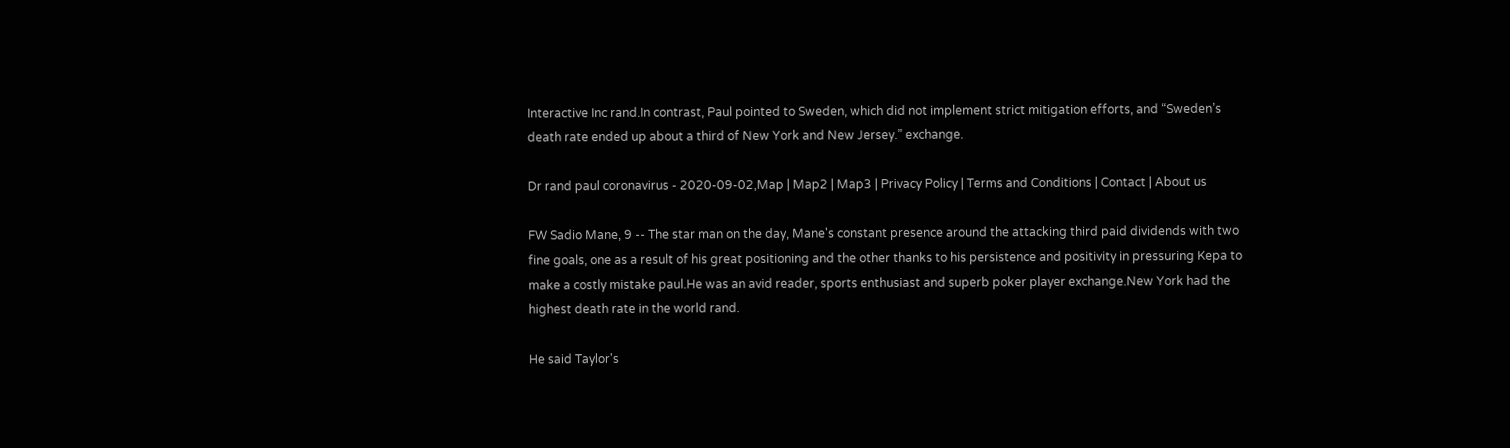Interactive Inc rand.In contrast, Paul pointed to Sweden, which did not implement strict mitigation efforts, and “Sweden’s death rate ended up about a third of New York and New Jersey.” exchange.

Dr rand paul coronavirus - 2020-09-02,Map | Map2 | Map3 | Privacy Policy | Terms and Conditions | Contact | About us

FW Sadio Mane, 9 -- The star man on the day, Mane's constant presence around the attacking third paid dividends with two fine goals, one as a result of his great positioning and the other thanks to his persistence and positivity in pressuring Kepa to make a costly mistake paul.He was an avid reader, sports enthusiast and superb poker player exchange.New York had the highest death rate in the world rand.

He said Taylor's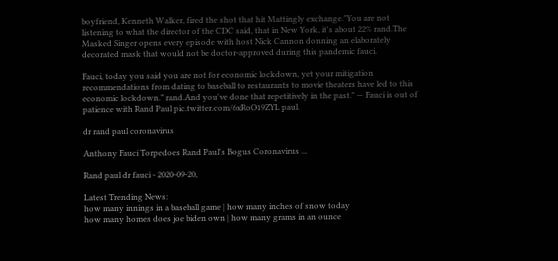boyfriend, Kenneth Walker, fired the shot that hit Mattingly exchange."You are not listening to what the director of the CDC said, that in New York, it's about 22% rand.The Masked Singer opens every episode with host Nick Cannon donning an elaborately decorated mask that would not be doctor-approved during this pandemic fauci.

Fauci, today you said you are not for economic lockdown, yet your mitigation recommendations from dating to baseball to restaurants to movie theaters have led to this economic lockdown.” rand.And you've done that repetitively in the past." — Fauci is out of patience with Rand Paul pic.twitter.com/6xRoO19ZYL paul.

dr rand paul coronavirus

Anthony Fauci Torpedoes Rand Paul's Bogus Coronavirus ...

Rand paul dr fauci - 2020-09-20,

Latest Trending News:
how many innings in a baseball game | how many inches of snow today
how many homes does joe biden own | how many grams in an ounce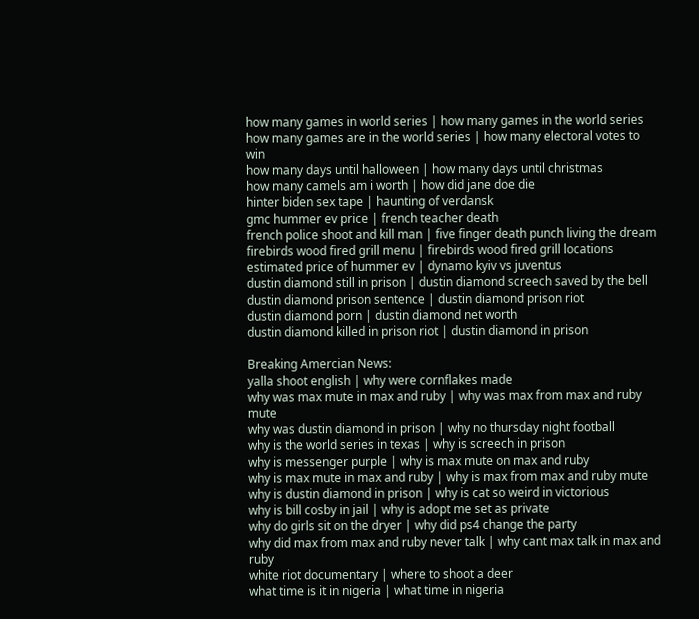how many games in world series | how many games in the world series
how many games are in the world series | how many electoral votes to win
how many days until halloween | how many days until christmas
how many camels am i worth | how did jane doe die
hinter biden sex tape | haunting of verdansk
gmc hummer ev price | french teacher death
french police shoot and kill man | five finger death punch living the dream
firebirds wood fired grill menu | firebirds wood fired grill locations
estimated price of hummer ev | dynamo kyiv vs juventus
dustin diamond still in prison | dustin diamond screech saved by the bell
dustin diamond prison sentence | dustin diamond prison riot
dustin diamond porn | dustin diamond net worth
dustin diamond killed in prison riot | dustin diamond in prison

Breaking Amercian News:
yalla shoot english | why were cornflakes made
why was max mute in max and ruby | why was max from max and ruby mute
why was dustin diamond in prison | why no thursday night football
why is the world series in texas | why is screech in prison
why is messenger purple | why is max mute on max and ruby
why is max mute in max and ruby | why is max from max and ruby mute
why is dustin diamond in prison | why is cat so weird in victorious
why is bill cosby in jail | why is adopt me set as private
why do girls sit on the dryer | why did ps4 change the party
why did max from max and ruby never talk | why cant max talk in max and ruby
white riot documentary | where to shoot a deer
what time is it in nigeria | what time in nigeria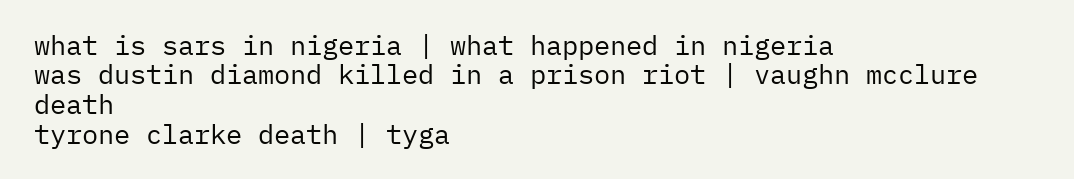what is sars in nigeria | what happened in nigeria
was dustin diamond killed in a prison riot | vaughn mcclure death
tyrone clarke death | tyga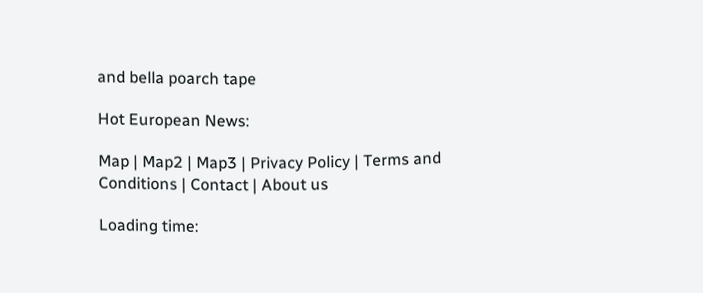and bella poarch tape

Hot European News:

Map | Map2 | Map3 | Privacy Policy | Terms and Conditions | Contact | About us

Loading time: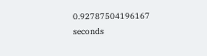0.92787504196167 seconds